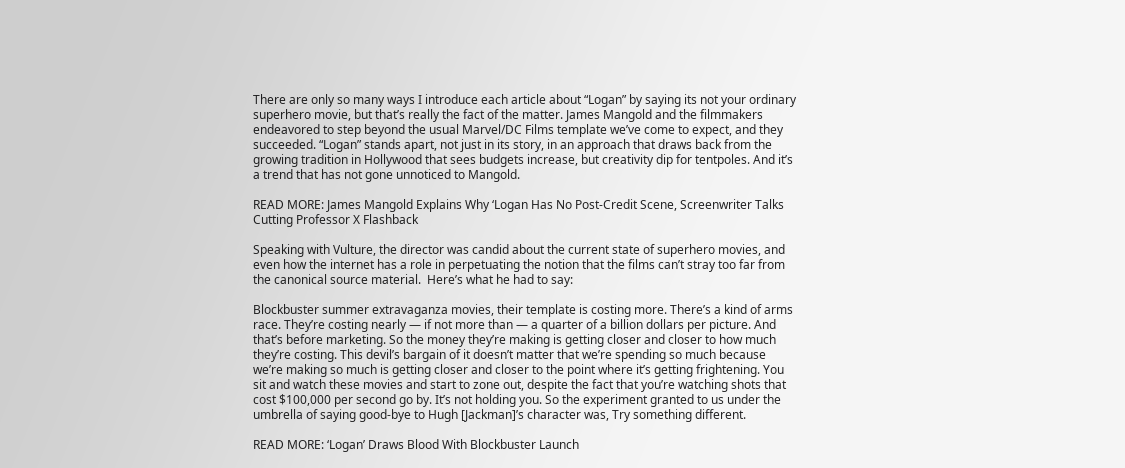There are only so many ways I introduce each article about “Logan” by saying its not your ordinary superhero movie, but that’s really the fact of the matter. James Mangold and the filmmakers endeavored to step beyond the usual Marvel/DC Films template we’ve come to expect, and they succeeded. “Logan” stands apart, not just in its story, in an approach that draws back from the growing tradition in Hollywood that sees budgets increase, but creativity dip for tentpoles. And it’s a trend that has not gone unnoticed to Mangold.

READ MORE: James Mangold Explains Why ‘Logan Has No Post-Credit Scene, Screenwriter Talks Cutting Professor X Flashback

Speaking with Vulture, the director was candid about the current state of superhero movies, and even how the internet has a role in perpetuating the notion that the films can’t stray too far from the canonical source material.  Here’s what he had to say:

Blockbuster summer extravaganza movies, their template is costing more. There’s a kind of arms race. They’re costing nearly — if not more than — a quarter of a billion dollars per picture. And that’s before marketing. So the money they’re making is getting closer and closer to how much they’re costing. This devil’s bargain of it doesn’t matter that we’re spending so much because we’re making so much is getting closer and closer to the point where it’s getting frightening. You sit and watch these movies and start to zone out, despite the fact that you’re watching shots that cost $100,000 per second go by. It’s not holding you. So the experiment granted to us under the umbrella of saying good-bye to Hugh [Jackman]’s character was, Try something different.

READ MORE: ‘Logan’ Draws Blood With Blockbuster Launch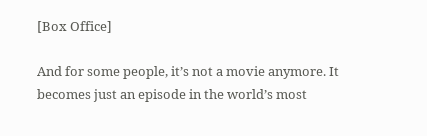[Box Office]

And for some people, it’s not a movie anymore. It becomes just an episode in the world’s most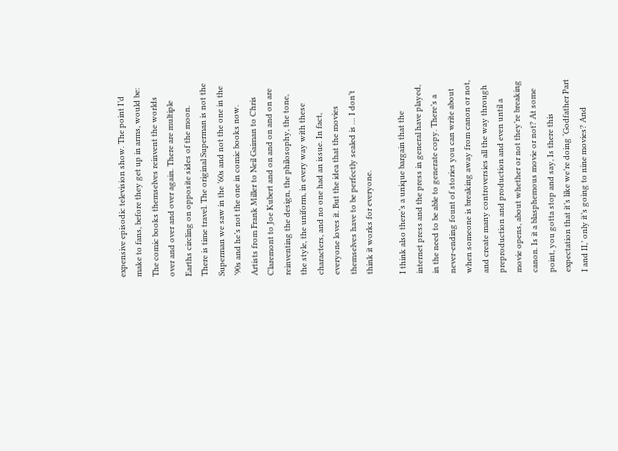expensive episodic television show. The point I’d make to fans, before they get up in arms, would be: The comic books themselves reinvent the worlds over and over and over again. There are multiple Earths circling on opposite sides of the moon. There is time travel. The original Superman is not the Superman we saw in the ’60s and not the one in the ’90s and he’s not the one in comic books now. Artists from Frank Miller to Neil Gaiman to Chris Claremont to Joe Kubert and on and on and on are reinventing the design, the philosophy, the tone, the style, the uniform, in every way with these characters, and no one had an issue. In fact, everyone loves it. But the idea that the movies themselves have to be perfectly sealed is … I don’t think it works for everyone.

I think also there’s a unique bargain that the internet press and the press in general have played, in the need to be able to generate copy. There’s a never-ending fount of stories you can write about when someone is breaking away from canon or not, and create many controversies all the way through preproduction and production and even until a movie opens, about whether or not they’re breaking canon. Is it a blasphemous movie or not? At some point, you gotta stop and say, Is there this expectation that it’s like we’re doing ‘Godfather Part I and II,’ only it’s going to nine movies? And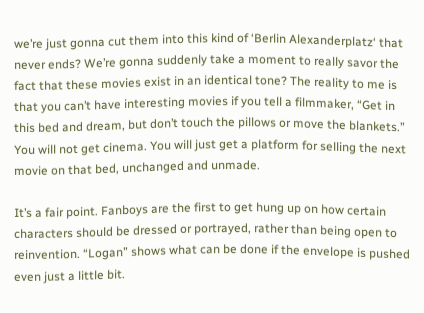we’re just gonna cut them into this kind of ‘Berlin Alexanderplatz‘ that never ends? We’re gonna suddenly take a moment to really savor the fact that these movies exist in an identical tone? The reality to me is that you can’t have interesting movies if you tell a filmmaker, “Get in this bed and dream, but don’t touch the pillows or move the blankets.” You will not get cinema. You will just get a platform for selling the next movie on that bed, unchanged and unmade.

It’s a fair point. Fanboys are the first to get hung up on how certain characters should be dressed or portrayed, rather than being open to reinvention. “Logan” shows what can be done if the envelope is pushed even just a little bit.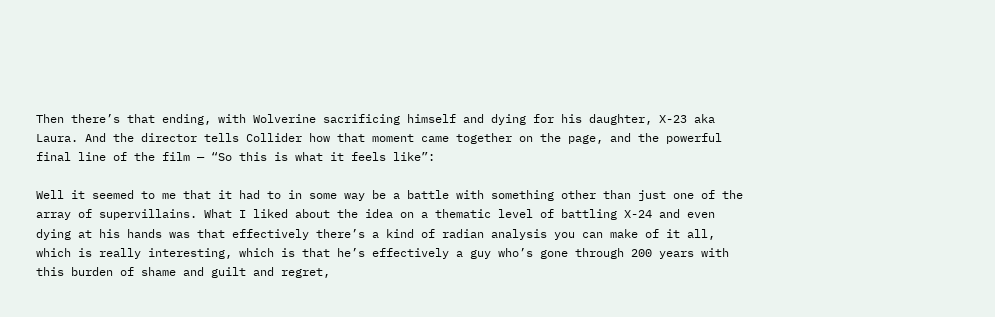Then there’s that ending, with Wolverine sacrificing himself and dying for his daughter, X-23 aka Laura. And the director tells Collider how that moment came together on the page, and the powerful final line of the film — “So this is what it feels like”:

Well it seemed to me that it had to in some way be a battle with something other than just one of the array of supervillains. What I liked about the idea on a thematic level of battling X-24 and even dying at his hands was that effectively there’s a kind of radian analysis you can make of it all, which is really interesting, which is that he’s effectively a guy who’s gone through 200 years with this burden of shame and guilt and regret,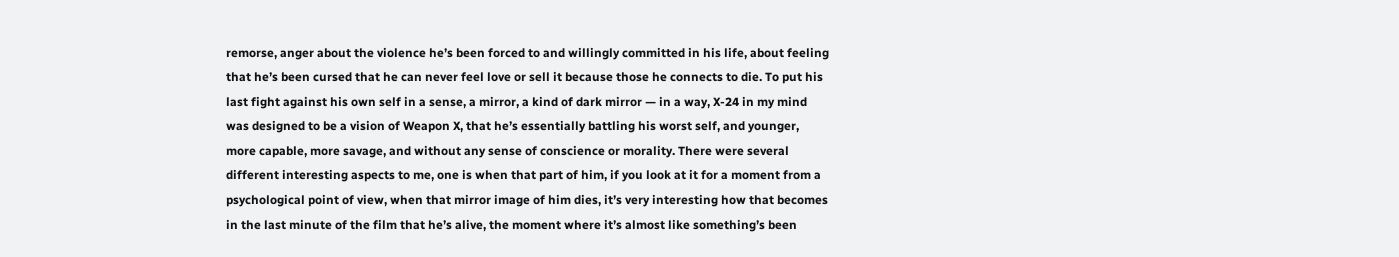remorse, anger about the violence he’s been forced to and willingly committed in his life, about feeling that he’s been cursed that he can never feel love or sell it because those he connects to die. To put his last fight against his own self in a sense, a mirror, a kind of dark mirror — in a way, X-24 in my mind was designed to be a vision of Weapon X, that he’s essentially battling his worst self, and younger, more capable, more savage, and without any sense of conscience or morality. There were several different interesting aspects to me, one is when that part of him, if you look at it for a moment from a psychological point of view, when that mirror image of him dies, it’s very interesting how that becomes in the last minute of the film that he’s alive, the moment where it’s almost like something’s been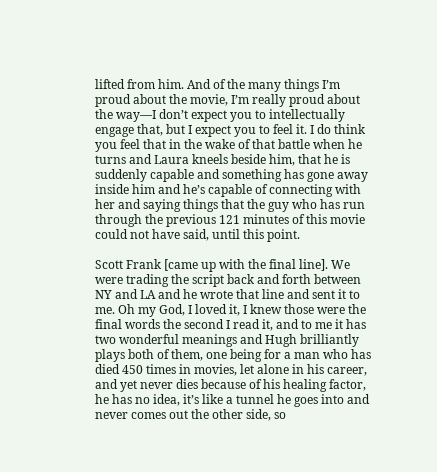lifted from him. And of the many things I’m proud about the movie, I’m really proud about the way—I don’t expect you to intellectually engage that, but I expect you to feel it. I do think you feel that in the wake of that battle when he turns and Laura kneels beside him, that he is suddenly capable and something has gone away inside him and he’s capable of connecting with her and saying things that the guy who has run through the previous 121 minutes of this movie could not have said, until this point.

Scott Frank [came up with the final line]. We were trading the script back and forth between NY and LA and he wrote that line and sent it to me. Oh my God, I loved it, I knew those were the final words the second I read it, and to me it has two wonderful meanings and Hugh brilliantly plays both of them, one being for a man who has died 450 times in movies, let alone in his career, and yet never dies because of his healing factor, he has no idea, it’s like a tunnel he goes into and never comes out the other side, so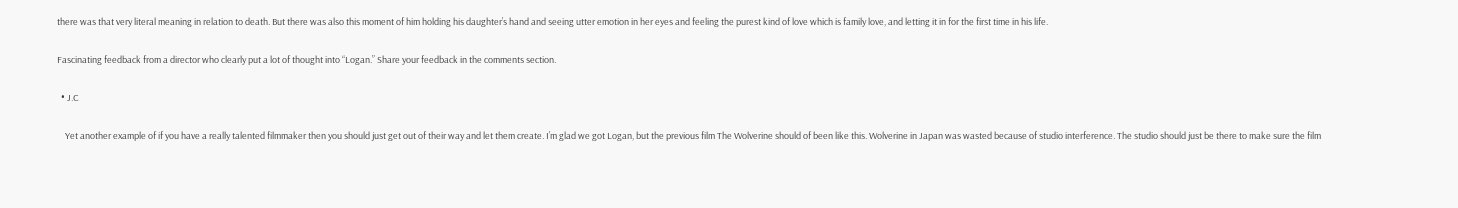there was that very literal meaning in relation to death. But there was also this moment of him holding his daughter’s hand and seeing utter emotion in her eyes and feeling the purest kind of love which is family love, and letting it in for the first time in his life.

Fascinating feedback from a director who clearly put a lot of thought into “Logan.” Share your feedback in the comments section.

  • J.C

    Yet another example of if you have a really talented filmmaker then you should just get out of their way and let them create. I’m glad we got Logan, but the previous film The Wolverine should of been like this. Wolverine in Japan was wasted because of studio interference. The studio should just be there to make sure the film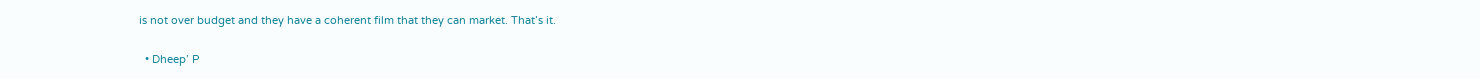is not over budget and they have a coherent film that they can market. That’s it.

  • Dheep’ P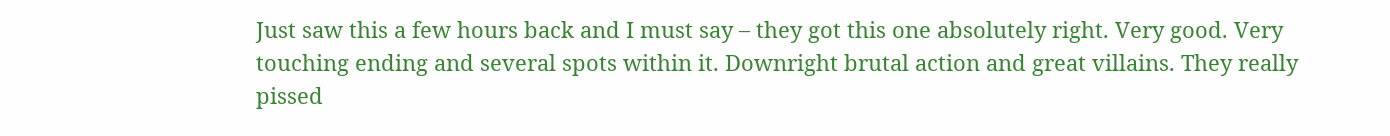Just saw this a few hours back and I must say – they got this one absolutely right. Very good. Very touching ending and several spots within it. Downright brutal action and great villains. They really pissed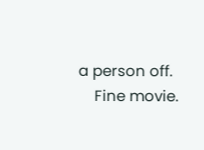a person off.
    Fine movie.